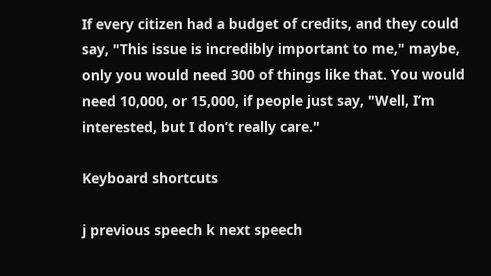If every citizen had a budget of credits, and they could say, "This issue is incredibly important to me," maybe, only you would need 300 of things like that. You would need 10,000, or 15,000, if people just say, "Well, I’m interested, but I don’t really care."

Keyboard shortcuts

j previous speech k next speech